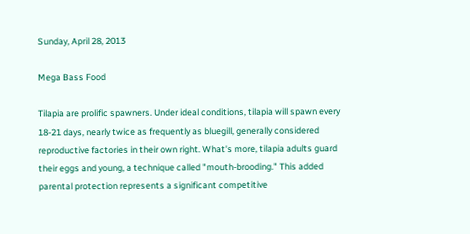Sunday, April 28, 2013

Mega Bass Food

Tilapia are prolific spawners. Under ideal conditions, tilapia will spawn every 18-21 days, nearly twice as frequently as bluegill, generally considered reproductive factories in their own right. What's more, tilapia adults guard their eggs and young, a technique called "mouth-brooding." This added parental protection represents a significant competitive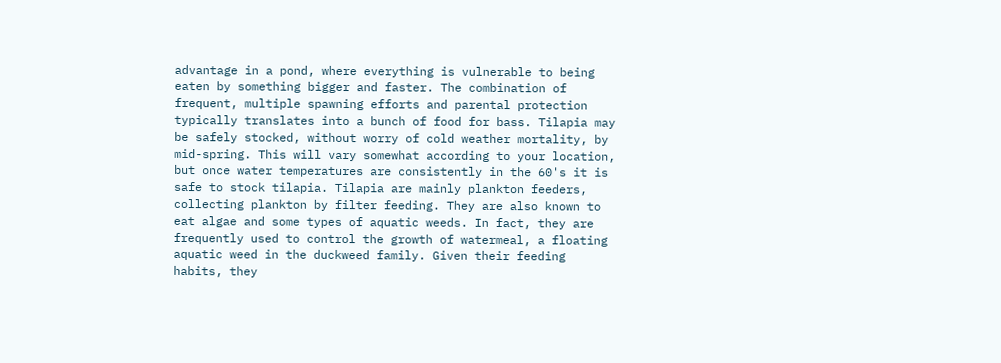advantage in a pond, where everything is vulnerable to being eaten by something bigger and faster. The combination of frequent, multiple spawning efforts and parental protection typically translates into a bunch of food for bass. Tilapia may be safely stocked, without worry of cold weather mortality, by mid-spring. This will vary somewhat according to your location, but once water temperatures are consistently in the 60's it is safe to stock tilapia. Tilapia are mainly plankton feeders, collecting plankton by filter feeding. They are also known to eat algae and some types of aquatic weeds. In fact, they are frequently used to control the growth of watermeal, a floating aquatic weed in the duckweed family. Given their feeding habits, they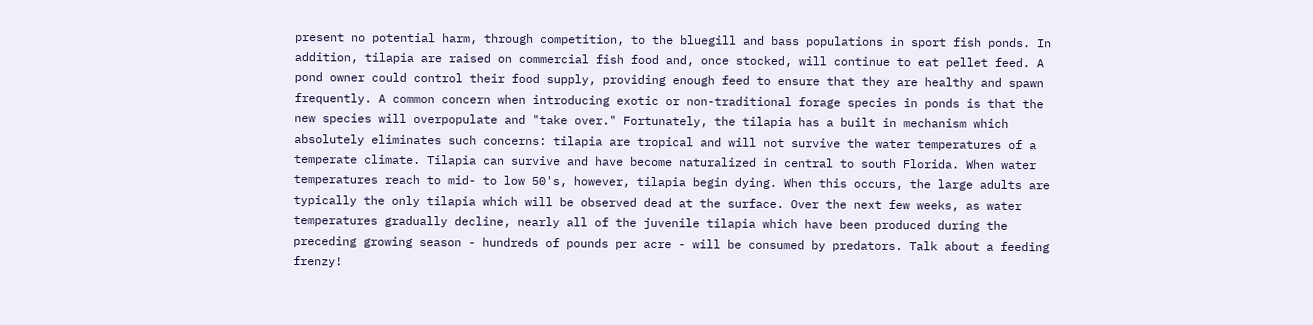present no potential harm, through competition, to the bluegill and bass populations in sport fish ponds. In addition, tilapia are raised on commercial fish food and, once stocked, will continue to eat pellet feed. A pond owner could control their food supply, providing enough feed to ensure that they are healthy and spawn frequently. A common concern when introducing exotic or non-traditional forage species in ponds is that the new species will overpopulate and "take over." Fortunately, the tilapia has a built in mechanism which absolutely eliminates such concerns: tilapia are tropical and will not survive the water temperatures of a temperate climate. Tilapia can survive and have become naturalized in central to south Florida. When water temperatures reach to mid- to low 50's, however, tilapia begin dying. When this occurs, the large adults are typically the only tilapia which will be observed dead at the surface. Over the next few weeks, as water temperatures gradually decline, nearly all of the juvenile tilapia which have been produced during the preceding growing season - hundreds of pounds per acre - will be consumed by predators. Talk about a feeding frenzy!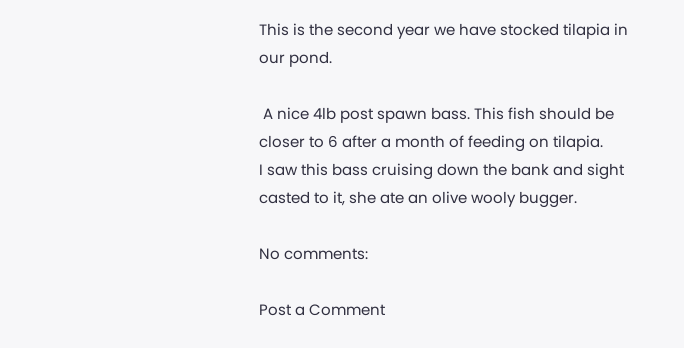This is the second year we have stocked tilapia in our pond.

 A nice 4lb post spawn bass. This fish should be closer to 6 after a month of feeding on tilapia.
I saw this bass cruising down the bank and sight casted to it, she ate an olive wooly bugger.

No comments:

Post a Comment